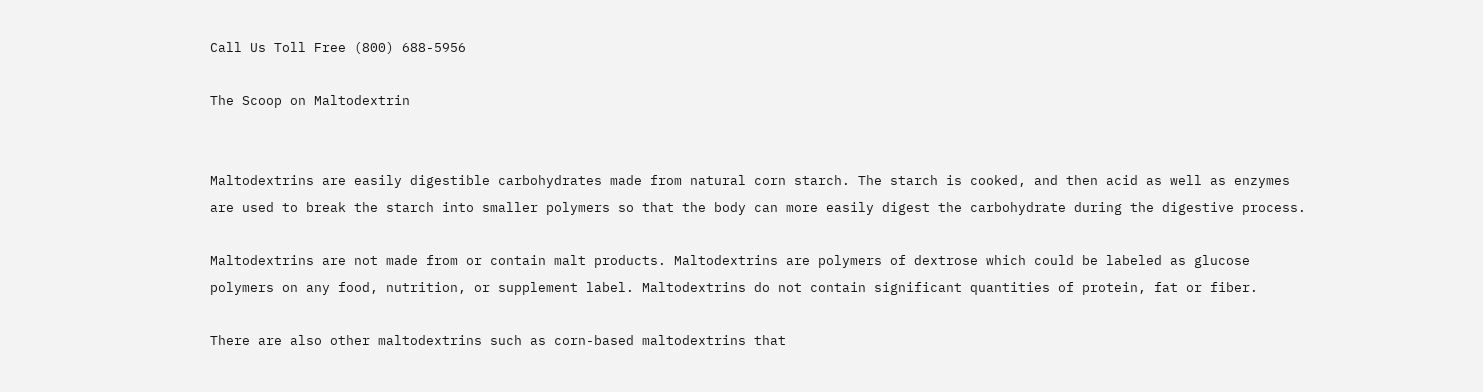Call Us Toll Free (800) 688-5956

The Scoop on Maltodextrin


Maltodextrins are easily digestible carbohydrates made from natural corn starch. The starch is cooked, and then acid as well as enzymes are used to break the starch into smaller polymers so that the body can more easily digest the carbohydrate during the digestive process.

Maltodextrins are not made from or contain malt products. Maltodextrins are polymers of dextrose which could be labeled as glucose polymers on any food, nutrition, or supplement label. Maltodextrins do not contain significant quantities of protein, fat or fiber.

There are also other maltodextrins such as corn-based maltodextrins that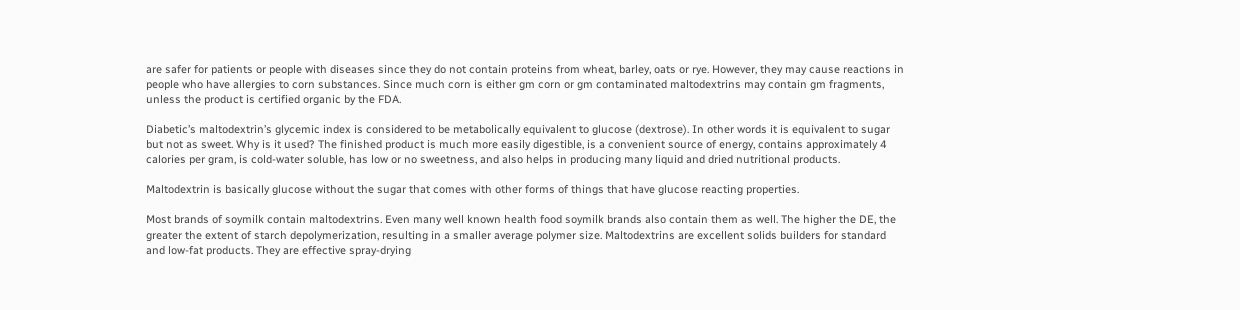are safer for patients or people with diseases since they do not contain proteins from wheat, barley, oats or rye. However, they may cause reactions in people who have allergies to corn substances. Since much corn is either gm corn or gm contaminated maltodextrins may contain gm fragments, unless the product is certified organic by the FDA.

Diabetic’s maltodextrin’s glycemic index is considered to be metabolically equivalent to glucose (dextrose). In other words it is equivalent to sugar but not as sweet. Why is it used? The finished product is much more easily digestible, is a convenient source of energy, contains approximately 4 calories per gram, is cold-water soluble, has low or no sweetness, and also helps in producing many liquid and dried nutritional products.

Maltodextrin is basically glucose without the sugar that comes with other forms of things that have glucose reacting properties.

Most brands of soymilk contain maltodextrins. Even many well known health food soymilk brands also contain them as well. The higher the DE, the greater the extent of starch depolymerization, resulting in a smaller average polymer size. Maltodextrins are excellent solids builders for standard and low-fat products. They are effective spray-drying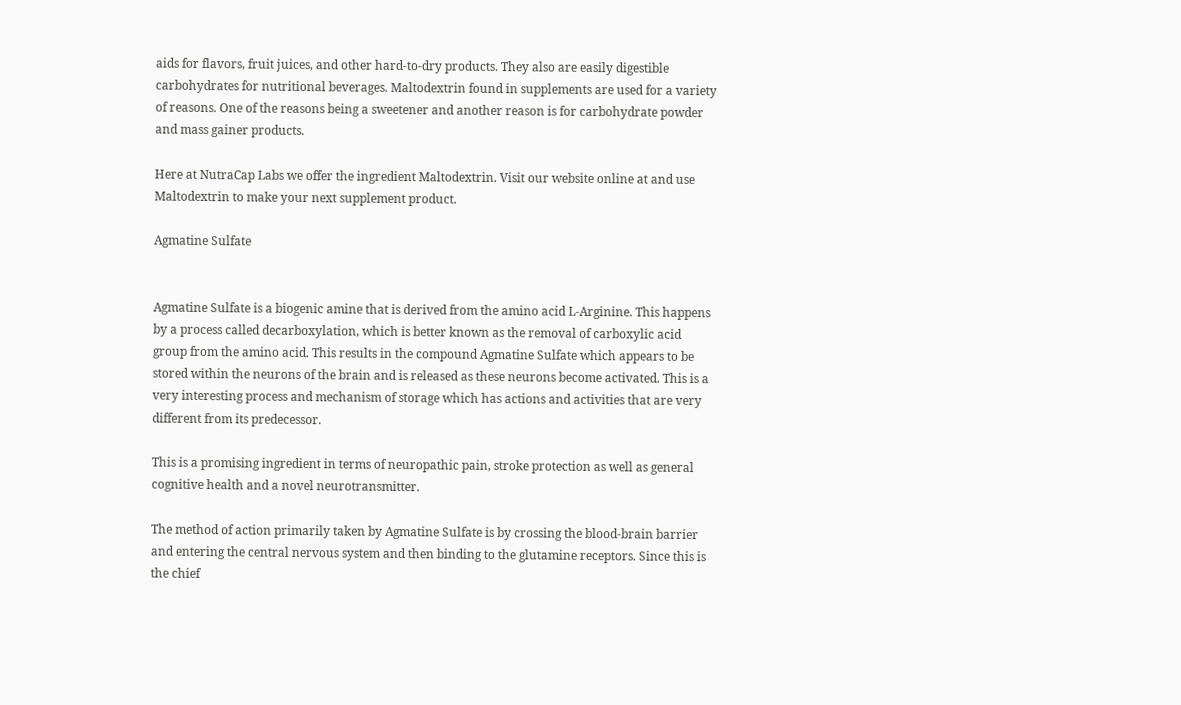aids for flavors, fruit juices, and other hard-to-dry products. They also are easily digestible carbohydrates for nutritional beverages. Maltodextrin found in supplements are used for a variety of reasons. One of the reasons being a sweetener and another reason is for carbohydrate powder and mass gainer products.

Here at NutraCap Labs we offer the ingredient Maltodextrin. Visit our website online at and use Maltodextrin to make your next supplement product.

Agmatine Sulfate


Agmatine Sulfate is a biogenic amine that is derived from the amino acid L-Arginine. This happens by a process called decarboxylation, which is better known as the removal of carboxylic acid group from the amino acid. This results in the compound Agmatine Sulfate which appears to be stored within the neurons of the brain and is released as these neurons become activated. This is a very interesting process and mechanism of storage which has actions and activities that are very different from its predecessor.

This is a promising ingredient in terms of neuropathic pain, stroke protection as well as general cognitive health and a novel neurotransmitter.

The method of action primarily taken by Agmatine Sulfate is by crossing the blood-brain barrier and entering the central nervous system and then binding to the glutamine receptors. Since this is the chief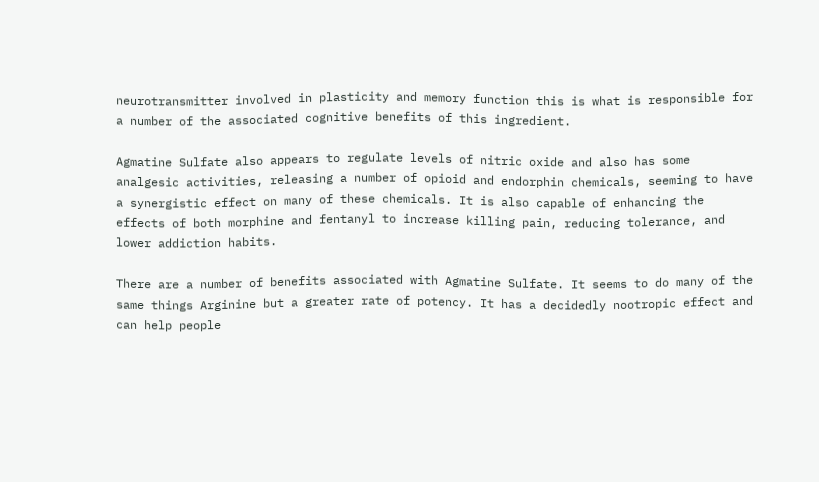neurotransmitter involved in plasticity and memory function this is what is responsible for a number of the associated cognitive benefits of this ingredient.

Agmatine Sulfate also appears to regulate levels of nitric oxide and also has some analgesic activities, releasing a number of opioid and endorphin chemicals, seeming to have a synergistic effect on many of these chemicals. It is also capable of enhancing the effects of both morphine and fentanyl to increase killing pain, reducing tolerance, and lower addiction habits.

There are a number of benefits associated with Agmatine Sulfate. It seems to do many of the same things Arginine but a greater rate of potency. It has a decidedly nootropic effect and can help people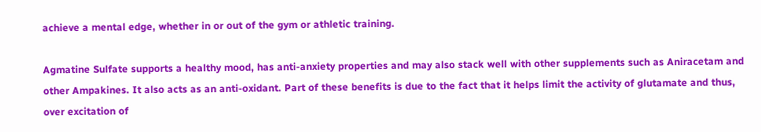achieve a mental edge, whether in or out of the gym or athletic training.

Agmatine Sulfate supports a healthy mood, has anti-anxiety properties and may also stack well with other supplements such as Aniracetam and other Ampakines. It also acts as an anti-oxidant. Part of these benefits is due to the fact that it helps limit the activity of glutamate and thus, over excitation of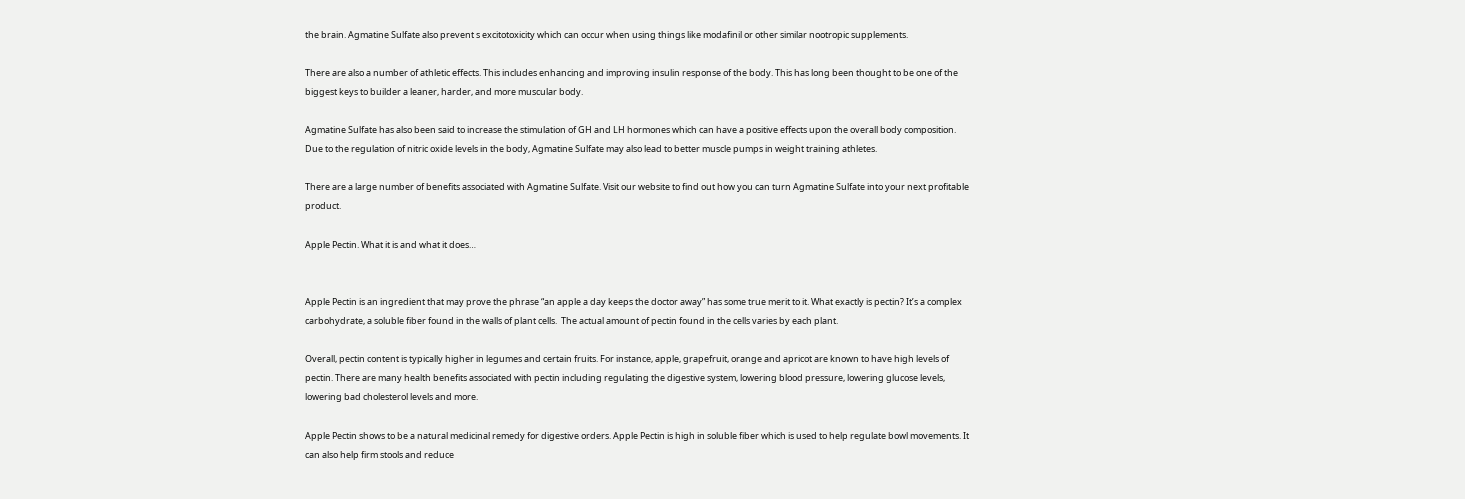the brain. Agmatine Sulfate also prevent s excitotoxicity which can occur when using things like modafinil or other similar nootropic supplements.

There are also a number of athletic effects. This includes enhancing and improving insulin response of the body. This has long been thought to be one of the biggest keys to builder a leaner, harder, and more muscular body.

Agmatine Sulfate has also been said to increase the stimulation of GH and LH hormones which can have a positive effects upon the overall body composition. Due to the regulation of nitric oxide levels in the body, Agmatine Sulfate may also lead to better muscle pumps in weight training athletes.

There are a large number of benefits associated with Agmatine Sulfate. Visit our website to find out how you can turn Agmatine Sulfate into your next profitable product.

Apple Pectin. What it is and what it does…


Apple Pectin is an ingredient that may prove the phrase “an apple a day keeps the doctor away” has some true merit to it. What exactly is pectin? It’s a complex carbohydrate, a soluble fiber found in the walls of plant cells.  The actual amount of pectin found in the cells varies by each plant.

Overall, pectin content is typically higher in legumes and certain fruits. For instance, apple, grapefruit, orange and apricot are known to have high levels of pectin. There are many health benefits associated with pectin including regulating the digestive system, lowering blood pressure, lowering glucose levels, lowering bad cholesterol levels and more.

Apple Pectin shows to be a natural medicinal remedy for digestive orders. Apple Pectin is high in soluble fiber which is used to help regulate bowl movements. It can also help firm stools and reduce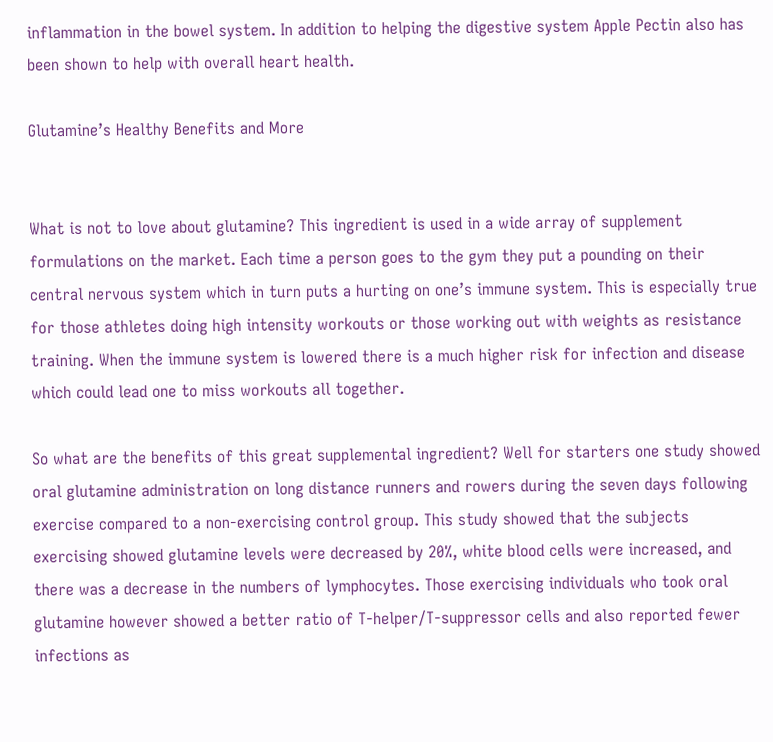inflammation in the bowel system. In addition to helping the digestive system Apple Pectin also has been shown to help with overall heart health.

Glutamine’s Healthy Benefits and More


What is not to love about glutamine? This ingredient is used in a wide array of supplement formulations on the market. Each time a person goes to the gym they put a pounding on their central nervous system which in turn puts a hurting on one’s immune system. This is especially true for those athletes doing high intensity workouts or those working out with weights as resistance training. When the immune system is lowered there is a much higher risk for infection and disease which could lead one to miss workouts all together.

So what are the benefits of this great supplemental ingredient? Well for starters one study showed oral glutamine administration on long distance runners and rowers during the seven days following exercise compared to a non-exercising control group. This study showed that the subjects exercising showed glutamine levels were decreased by 20%, white blood cells were increased, and there was a decrease in the numbers of lymphocytes. Those exercising individuals who took oral glutamine however showed a better ratio of T-helper/T-suppressor cells and also reported fewer infections as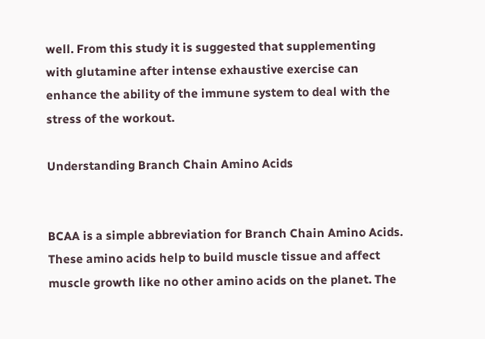well. From this study it is suggested that supplementing with glutamine after intense exhaustive exercise can enhance the ability of the immune system to deal with the stress of the workout.

Understanding Branch Chain Amino Acids


BCAA is a simple abbreviation for Branch Chain Amino Acids. These amino acids help to build muscle tissue and affect muscle growth like no other amino acids on the planet. The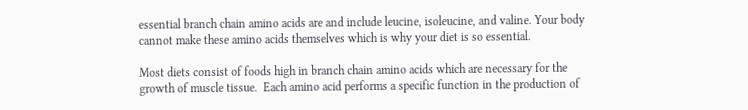essential branch chain amino acids are and include leucine, isoleucine, and valine. Your body cannot make these amino acids themselves which is why your diet is so essential.

Most diets consist of foods high in branch chain amino acids which are necessary for the growth of muscle tissue.  Each amino acid performs a specific function in the production of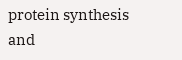protein synthesis and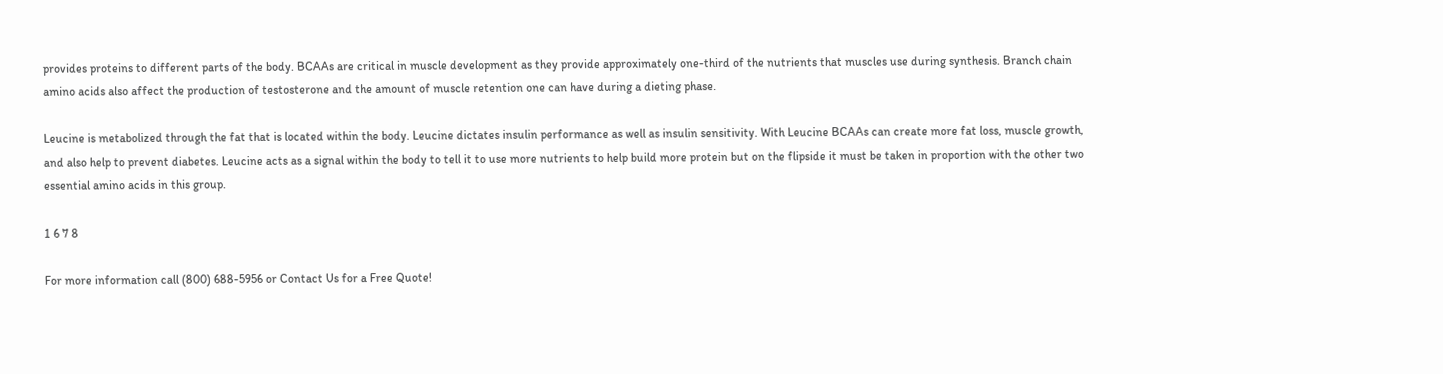provides proteins to different parts of the body. BCAAs are critical in muscle development as they provide approximately one-third of the nutrients that muscles use during synthesis. Branch chain amino acids also affect the production of testosterone and the amount of muscle retention one can have during a dieting phase.

Leucine is metabolized through the fat that is located within the body. Leucine dictates insulin performance as well as insulin sensitivity. With Leucine BCAAs can create more fat loss, muscle growth, and also help to prevent diabetes. Leucine acts as a signal within the body to tell it to use more nutrients to help build more protein but on the flipside it must be taken in proportion with the other two essential amino acids in this group.

1 6 7 8

For more information call (800) 688-5956 or Contact Us for a Free Quote!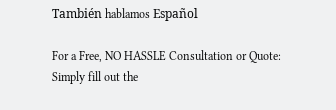También hablamos Español

For a Free, NO HASSLE Consultation or Quote: Simply fill out the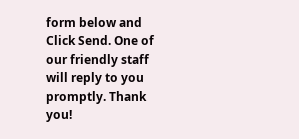form below and Click Send. One of our friendly staff will reply to you promptly. Thank you!